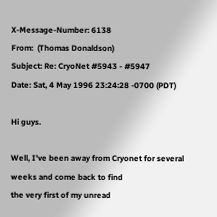X-Message-Number: 6138
From:  (Thomas Donaldson)
Subject: Re: CryoNet #5943 - #5947
Date: Sat, 4 May 1996 23:24:28 -0700 (PDT)

Hi guys.

Well, I've been away from Cryonet for several weeks and come back to find
the very first of my unread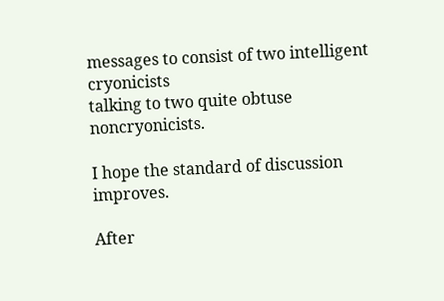messages to consist of two intelligent cryonicists
talking to two quite obtuse noncryonicists.

I hope the standard of discussion improves.

After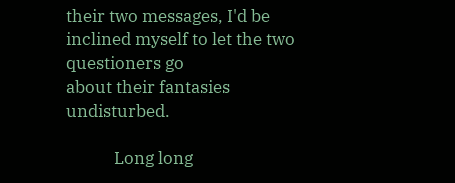their two messages, I'd be inclined myself to let the two questioners go
about their fantasies undisturbed.

            Long long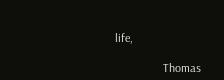life,

                Thomas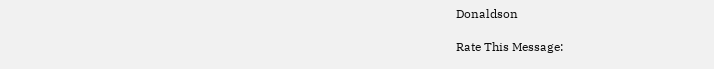Donaldson

Rate This Message: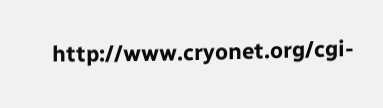http://www.cryonet.org/cgi-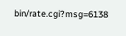bin/rate.cgi?msg=6138